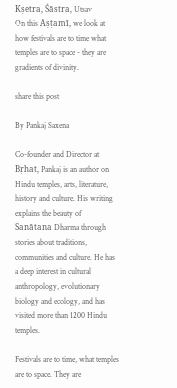Kṣetra, Śāstra, Utsav
On this Aṣṭamī, we look at how festivals are to time what temples are to space - they are gradients of divinity.

share this post

By Pankaj Saxena

Co-founder and Director at Bṛhat, Pankaj is an author on Hindu temples, arts, literature, history and culture. His writing explains the beauty of Sanātana Dharma through stories about traditions, communities and culture. He has a deep interest in cultural anthropology, evolutionary biology and ecology, and has visited more than 1200 Hindu temples.

Festivals are to time, what temples are to space. They are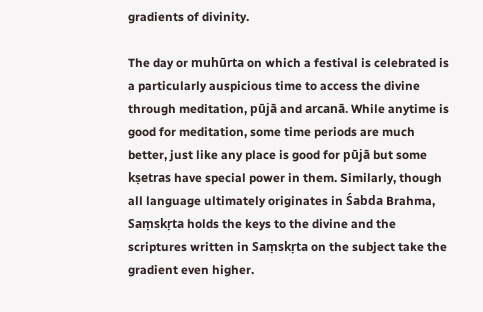gradients of divinity.

The day or muhūrta on which a festival is celebrated is a particularly auspicious time to access the divine through meditation, pūjā and arcanā. While anytime is good for meditation, some time periods are much better, just like any place is good for pūjā but some kṣetras have special power in them. Similarly, though all language ultimately originates in Śabda Brahma, Saṃskṛta holds the keys to the divine and the scriptures written in Saṃskṛta on the subject take the gradient even higher.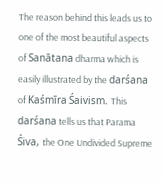The reason behind this leads us to one of the most beautiful aspects of Sanātana dharma which is easily illustrated by the darśana of Kaśmīra Śaivism. This darśana tells us that Parama Śiva, the One Undivided Supreme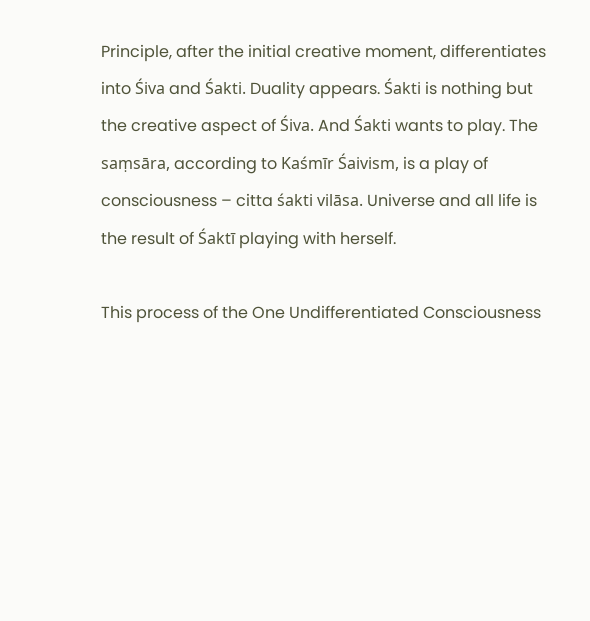Principle, after the initial creative moment, differentiates into Śiva and Śakti. Duality appears. Śakti is nothing but the creative aspect of Śiva. And Śakti wants to play. The saṃsāra, according to Kaśmīr Śaivism, is a play of consciousness – citta śakti vilāsa. Universe and all life is the result of Śaktī playing with herself.

This process of the One Undifferentiated Consciousness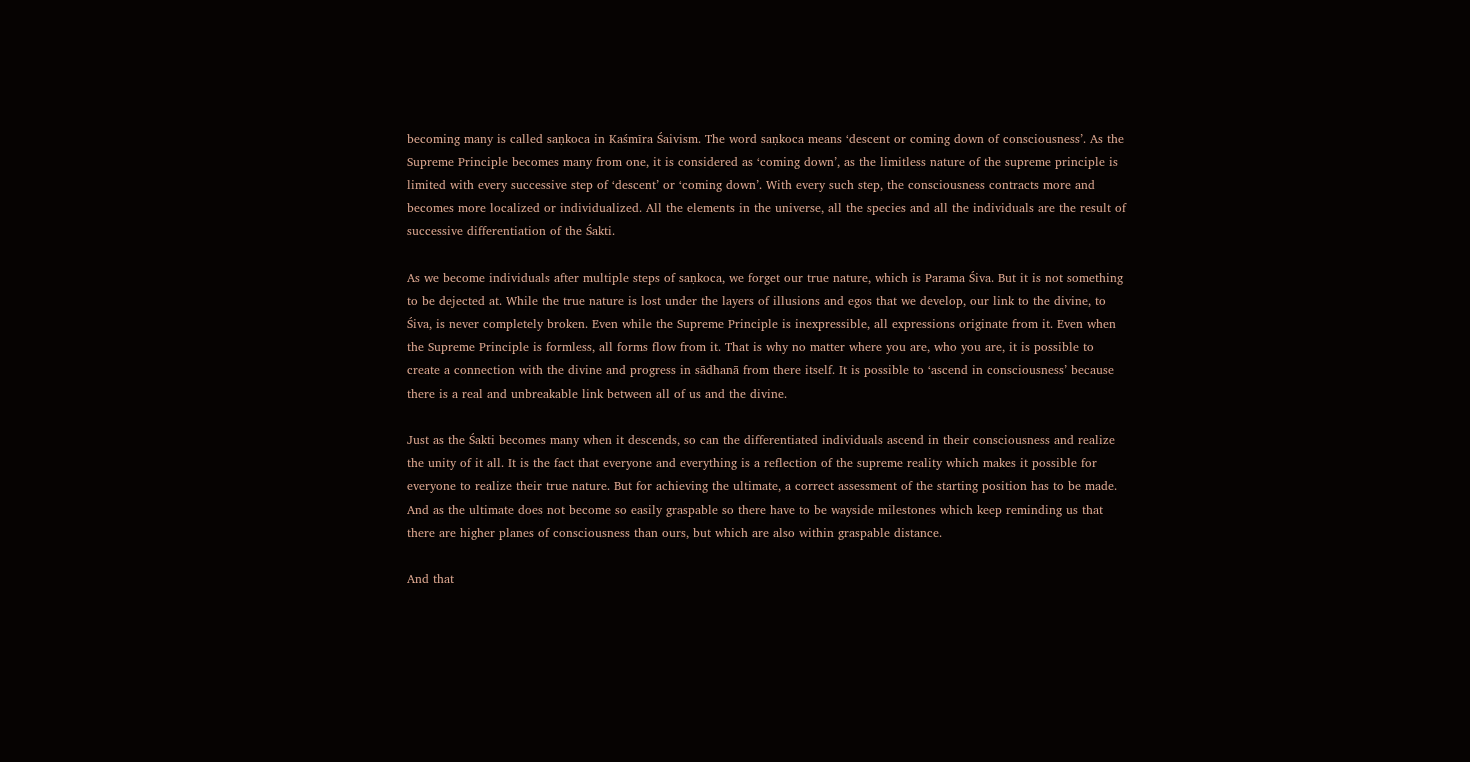becoming many is called saṇkoca in Kaśmīra Śaivism. The word saṇkoca means ‘descent or coming down of consciousness’. As the Supreme Principle becomes many from one, it is considered as ‘coming down’, as the limitless nature of the supreme principle is limited with every successive step of ‘descent’ or ‘coming down’. With every such step, the consciousness contracts more and becomes more localized or individualized. All the elements in the universe, all the species and all the individuals are the result of successive differentiation of the Śakti.

As we become individuals after multiple steps of saṇkoca, we forget our true nature, which is Parama Śiva. But it is not something to be dejected at. While the true nature is lost under the layers of illusions and egos that we develop, our link to the divine, to Śiva, is never completely broken. Even while the Supreme Principle is inexpressible, all expressions originate from it. Even when the Supreme Principle is formless, all forms flow from it. That is why no matter where you are, who you are, it is possible to create a connection with the divine and progress in sādhanā from there itself. It is possible to ‘ascend in consciousness’ because there is a real and unbreakable link between all of us and the divine.

Just as the Śakti becomes many when it descends, so can the differentiated individuals ascend in their consciousness and realize the unity of it all. It is the fact that everyone and everything is a reflection of the supreme reality which makes it possible for everyone to realize their true nature. But for achieving the ultimate, a correct assessment of the starting position has to be made. And as the ultimate does not become so easily graspable so there have to be wayside milestones which keep reminding us that there are higher planes of consciousness than ours, but which are also within graspable distance.

And that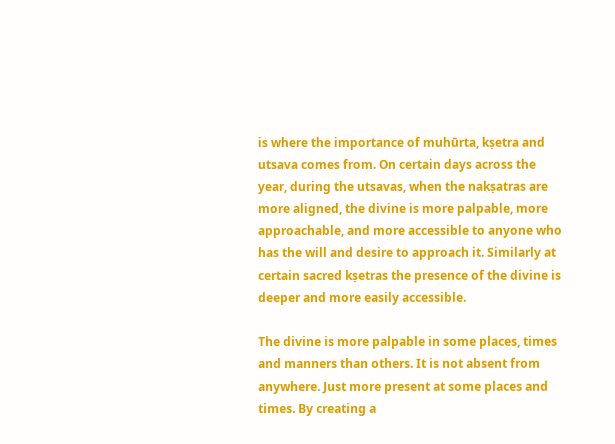is where the importance of muhūrta, kṣetra and utsava comes from. On certain days across the year, during the utsavas, when the nakṣatras are more aligned, the divine is more palpable, more approachable, and more accessible to anyone who has the will and desire to approach it. Similarly at certain sacred kṣetras the presence of the divine is deeper and more easily accessible.

The divine is more palpable in some places, times and manners than others. It is not absent from anywhere. Just more present at some places and times. By creating a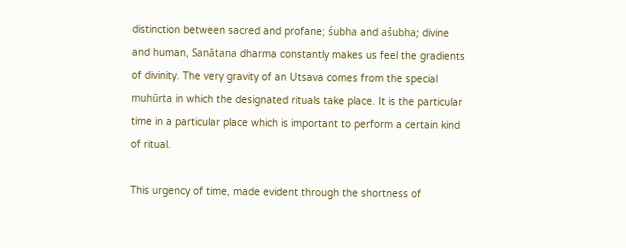distinction between sacred and profane; śubha and aśubha; divine and human, Sanātana dharma constantly makes us feel the gradients of divinity. The very gravity of an Utsava comes from the special muhūrta in which the designated rituals take place. It is the particular time in a particular place which is important to perform a certain kind of ritual.

This urgency of time, made evident through the shortness of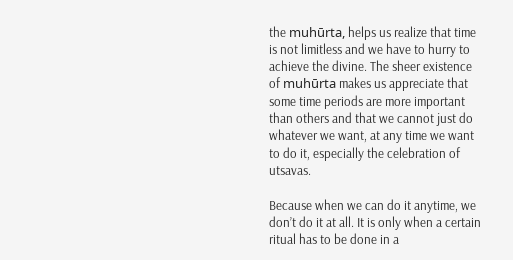the muhūrta, helps us realize that time is not limitless and we have to hurry to achieve the divine. The sheer existence of muhūrta makes us appreciate that some time periods are more important than others and that we cannot just do whatever we want, at any time we want to do it, especially the celebration of utsavas.

Because when we can do it anytime, we don’t do it at all. It is only when a certain ritual has to be done in a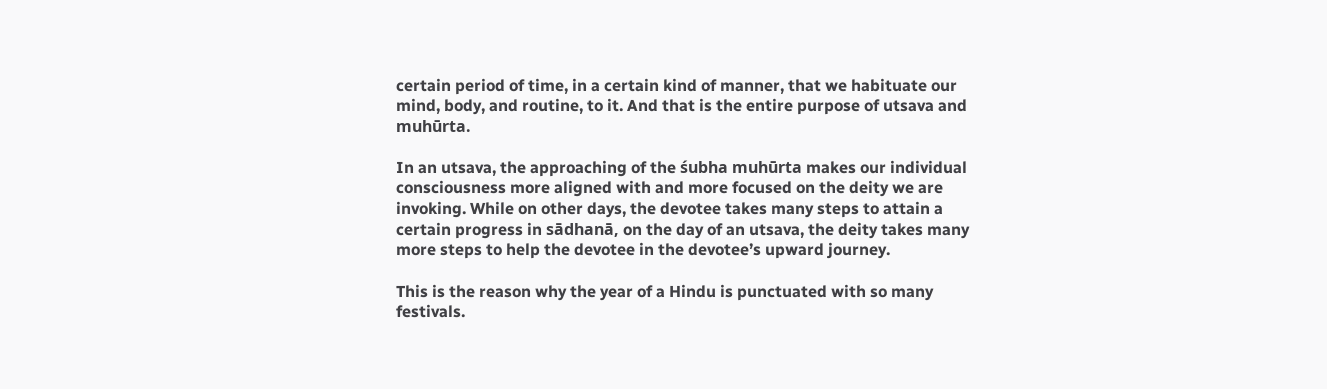certain period of time, in a certain kind of manner, that we habituate our mind, body, and routine, to it. And that is the entire purpose of utsava and muhūrta.

In an utsava, the approaching of the śubha muhūrta makes our individual consciousness more aligned with and more focused on the deity we are invoking. While on other days, the devotee takes many steps to attain a certain progress in sādhanā, on the day of an utsava, the deity takes many more steps to help the devotee in the devotee’s upward journey.

This is the reason why the year of a Hindu is punctuated with so many festivals.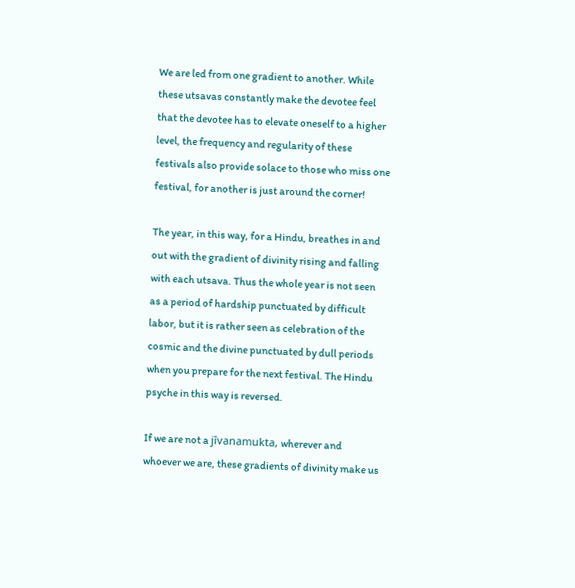We are led from one gradient to another. While these utsavas constantly make the devotee feel that the devotee has to elevate oneself to a higher level, the frequency and regularity of these festivals also provide solace to those who miss one festival, for another is just around the corner!

The year, in this way, for a Hindu, breathes in and out with the gradient of divinity rising and falling with each utsava. Thus the whole year is not seen as a period of hardship punctuated by difficult labor, but it is rather seen as celebration of the cosmic and the divine punctuated by dull periods when you prepare for the next festival. The Hindu psyche in this way is reversed.

If we are not a jīvanamukta, wherever and whoever we are, these gradients of divinity make us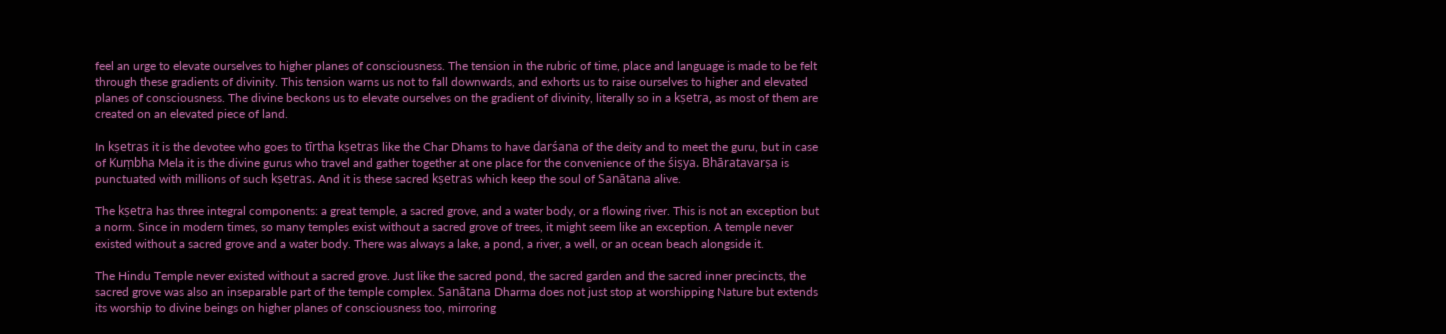feel an urge to elevate ourselves to higher planes of consciousness. The tension in the rubric of time, place and language is made to be felt through these gradients of divinity. This tension warns us not to fall downwards, and exhorts us to raise ourselves to higher and elevated planes of consciousness. The divine beckons us to elevate ourselves on the gradient of divinity, literally so in a kṣetra, as most of them are created on an elevated piece of land.

In kṣetras it is the devotee who goes to tīrtha kṣetras like the Char Dhams to have darśana of the deity and to meet the guru, but in case of Kuṃbha Mela it is the divine gurus who travel and gather together at one place for the convenience of the śiṣya. Bhāratavarṣa is punctuated with millions of such kṣetras. And it is these sacred kṣetras which keep the soul of Sanātana alive.

The kṣetra has three integral components: a great temple, a sacred grove, and a water body, or a flowing river. This is not an exception but a norm. Since in modern times, so many temples exist without a sacred grove of trees, it might seem like an exception. A temple never existed without a sacred grove and a water body. There was always a lake, a pond, a river, a well, or an ocean beach alongside it.

The Hindu Temple never existed without a sacred grove. Just like the sacred pond, the sacred garden and the sacred inner precincts, the sacred grove was also an inseparable part of the temple complex. Sanātana Dharma does not just stop at worshipping Nature but extends its worship to divine beings on higher planes of consciousness too, mirroring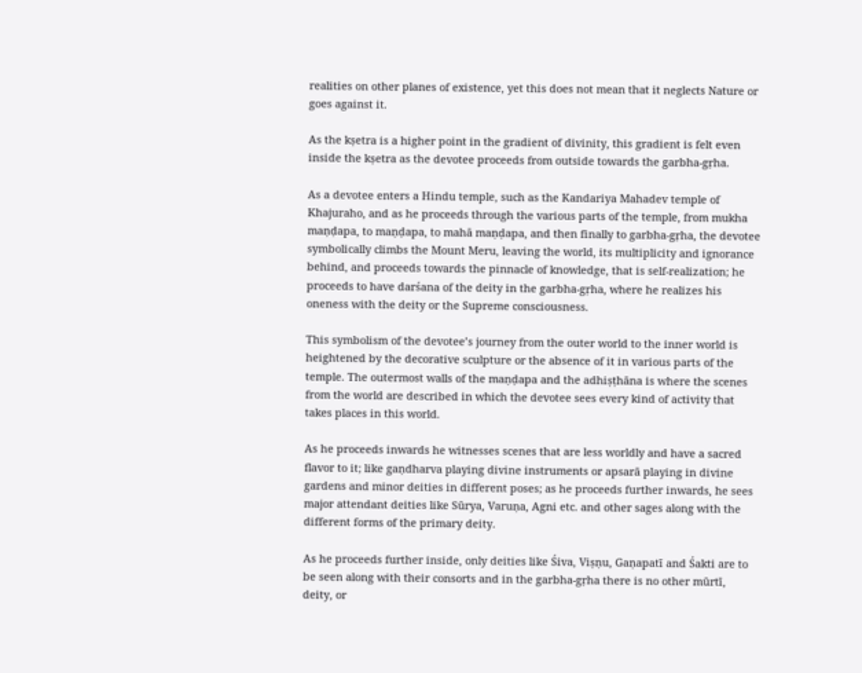realities on other planes of existence, yet this does not mean that it neglects Nature or goes against it.

As the kṣetra is a higher point in the gradient of divinity, this gradient is felt even inside the kṣetra as the devotee proceeds from outside towards the garbha-gṛha.

As a devotee enters a Hindu temple, such as the Kandariya Mahadev temple of Khajuraho, and as he proceeds through the various parts of the temple, from mukha maṇḍapa, to maṇḍapa, to mahā maṇḍapa, and then finally to garbha-gṛha, the devotee symbolically climbs the Mount Meru, leaving the world, its multiplicity and ignorance behind, and proceeds towards the pinnacle of knowledge, that is self-realization; he proceeds to have darśana of the deity in the garbha-gṛha, where he realizes his oneness with the deity or the Supreme consciousness.

This symbolism of the devotee’s journey from the outer world to the inner world is heightened by the decorative sculpture or the absence of it in various parts of the temple. The outermost walls of the maṇḍapa and the adhiṣṭhāna is where the scenes from the world are described in which the devotee sees every kind of activity that takes places in this world.

As he proceeds inwards he witnesses scenes that are less worldly and have a sacred flavor to it; like gaṇdharva playing divine instruments or apsarā playing in divine gardens and minor deities in different poses; as he proceeds further inwards, he sees major attendant deities like Sūrya, Varuṇa, Agni etc. and other sages along with the different forms of the primary deity.

As he proceeds further inside, only deities like Śiva, Viṣṇu, Gaṇapatī and Śakti are to be seen along with their consorts and in the garbha-gṛha there is no other mūrtī, deity, or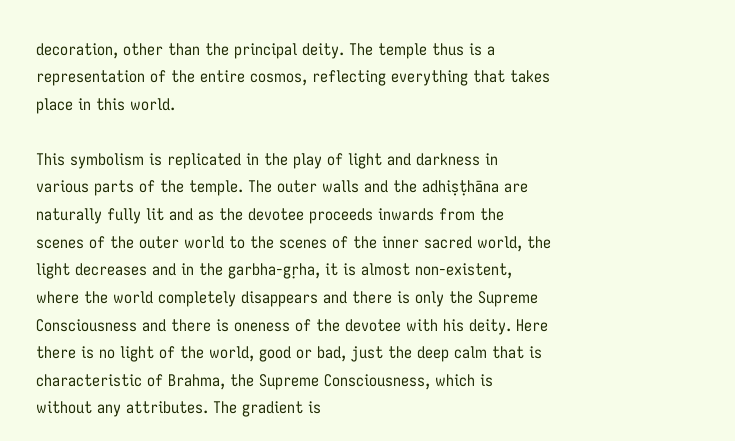decoration, other than the principal deity. The temple thus is a representation of the entire cosmos, reflecting everything that takes place in this world.

This symbolism is replicated in the play of light and darkness in various parts of the temple. The outer walls and the adhiṣṭhāna are naturally fully lit and as the devotee proceeds inwards from the scenes of the outer world to the scenes of the inner sacred world, the light decreases and in the garbha-gṛha, it is almost non-existent, where the world completely disappears and there is only the Supreme Consciousness and there is oneness of the devotee with his deity. Here there is no light of the world, good or bad, just the deep calm that is characteristic of Brahma, the Supreme Consciousness, which is without any attributes. The gradient is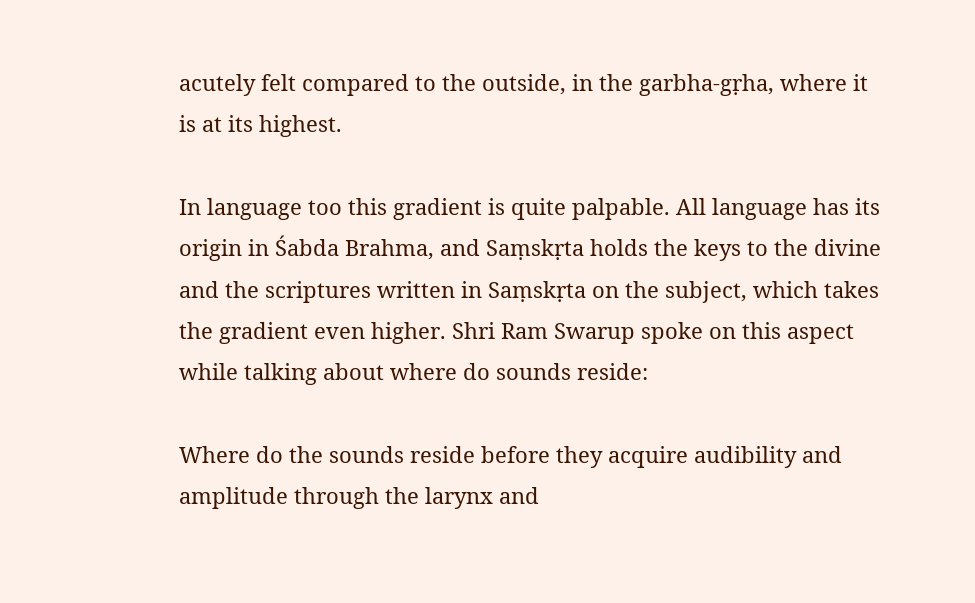acutely felt compared to the outside, in the garbha-gṛha, where it is at its highest.

In language too this gradient is quite palpable. All language has its origin in Śabda Brahma, and Saṃskṛta holds the keys to the divine and the scriptures written in Saṃskṛta on the subject, which takes the gradient even higher. Shri Ram Swarup spoke on this aspect while talking about where do sounds reside:

Where do the sounds reside before they acquire audibility and amplitude through the larynx and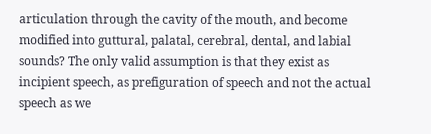articulation through the cavity of the mouth, and become modified into guttural, palatal, cerebral, dental, and labial sounds? The only valid assumption is that they exist as incipient speech, as prefiguration of speech and not the actual speech as we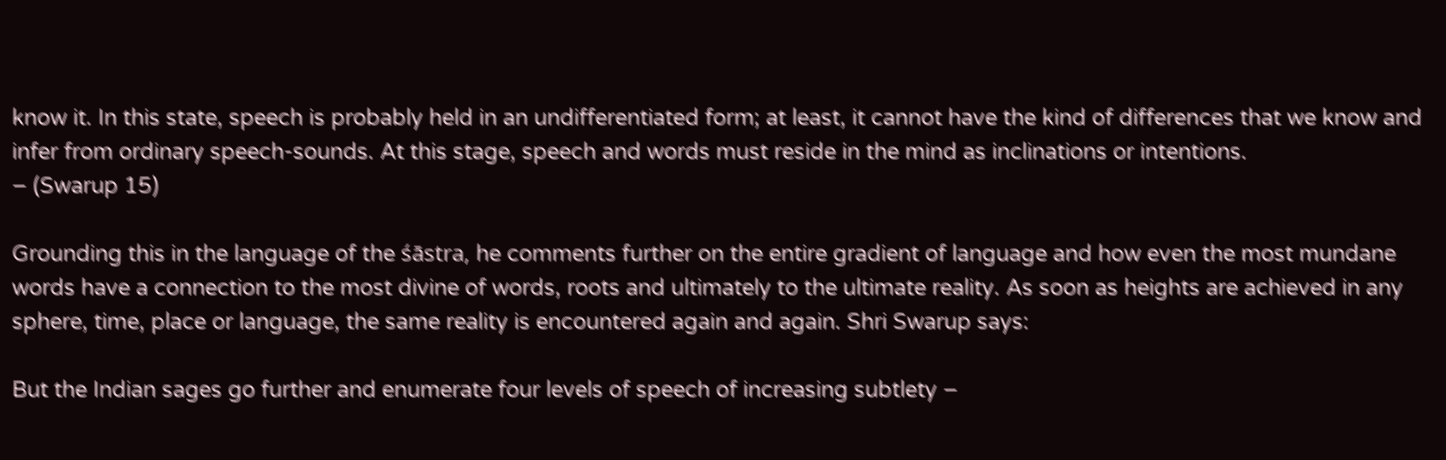know it. In this state, speech is probably held in an undifferentiated form; at least, it cannot have the kind of differences that we know and infer from ordinary speech-sounds. At this stage, speech and words must reside in the mind as inclinations or intentions.
– (Swarup 15)

Grounding this in the language of the śāstra, he comments further on the entire gradient of language and how even the most mundane words have a connection to the most divine of words, roots and ultimately to the ultimate reality. As soon as heights are achieved in any sphere, time, place or language, the same reality is encountered again and again. Shri Swarup says:

But the Indian sages go further and enumerate four levels of speech of increasing subtlety –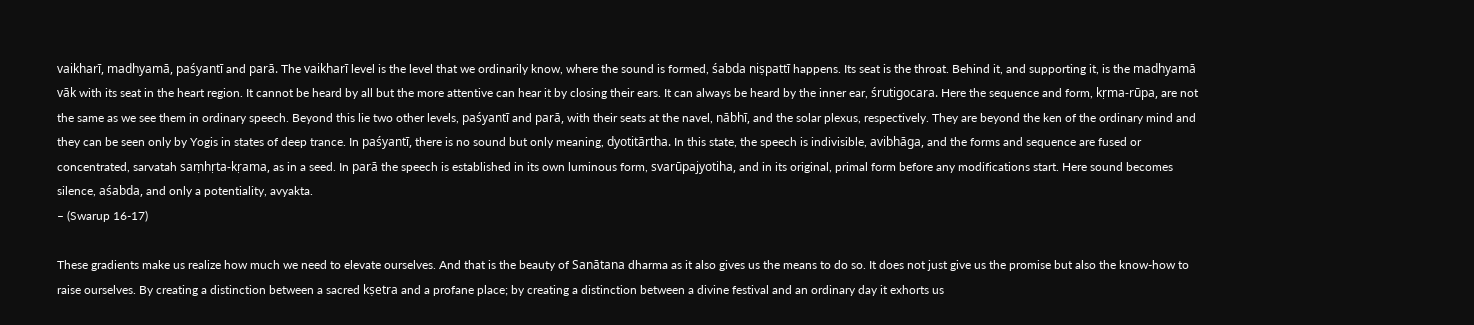vaikharī, madhyamā, paśyantī and parā. The vaikharī level is the level that we ordinarily know, where the sound is formed, śabda niṣpattī happens. Its seat is the throat. Behind it, and supporting it, is the madhyamā vāk with its seat in the heart region. It cannot be heard by all but the more attentive can hear it by closing their ears. It can always be heard by the inner ear, śrutigocara. Here the sequence and form, kṛma-rūpa, are not the same as we see them in ordinary speech. Beyond this lie two other levels, paśyantī and parā, with their seats at the navel, nābhī, and the solar plexus, respectively. They are beyond the ken of the ordinary mind and they can be seen only by Yogis in states of deep trance. In paśyantī, there is no sound but only meaning, dyotitārtha. In this state, the speech is indivisible, avibhāga, and the forms and sequence are fused or concentrated, sarvatah saṃhṛta-kṛama, as in a seed. In parā the speech is established in its own luminous form, svarūpajyotiha, and in its original, primal form before any modifications start. Here sound becomes silence, aśabda, and only a potentiality, avyakta.
– (Swarup 16-17)

These gradients make us realize how much we need to elevate ourselves. And that is the beauty of Sanātana dharma as it also gives us the means to do so. It does not just give us the promise but also the know-how to raise ourselves. By creating a distinction between a sacred kṣetra and a profane place; by creating a distinction between a divine festival and an ordinary day it exhorts us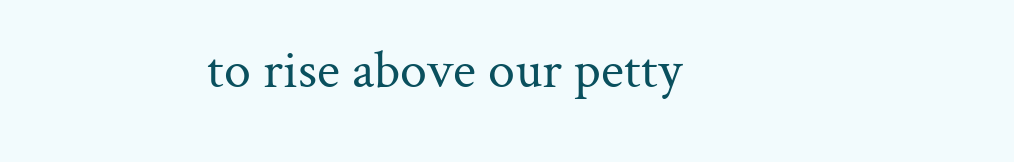to rise above our petty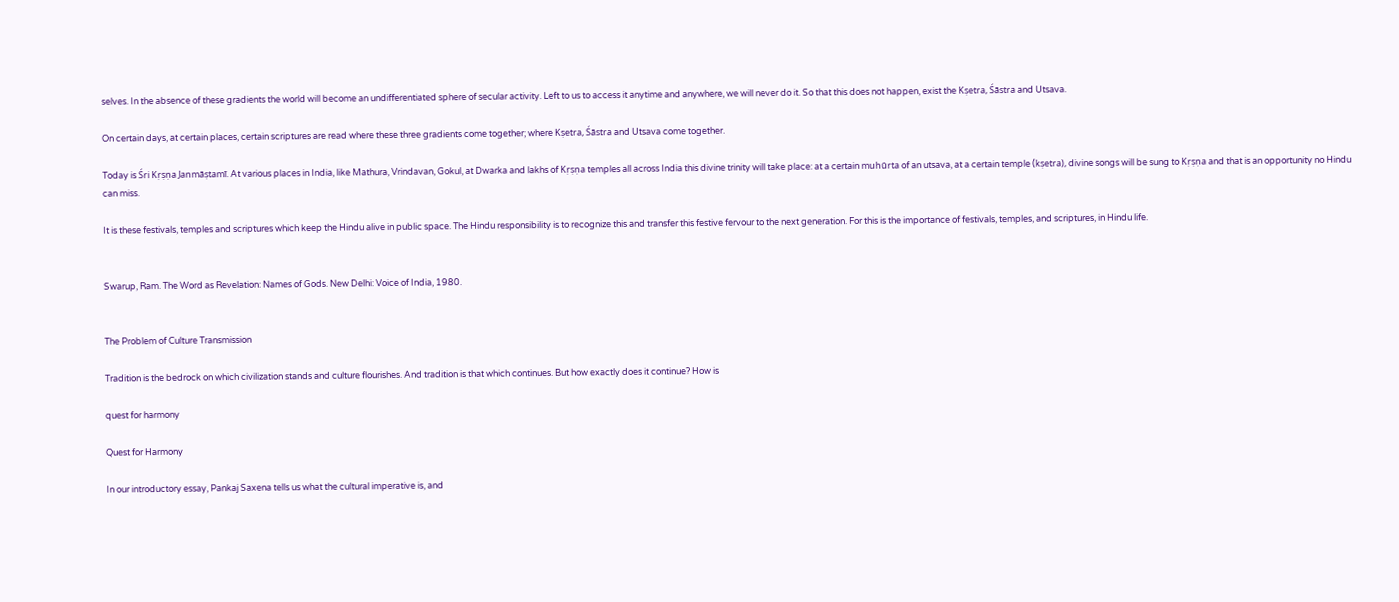selves. In the absence of these gradients the world will become an undifferentiated sphere of secular activity. Left to us to access it anytime and anywhere, we will never do it. So that this does not happen, exist the Kṣetra, Śāstra and Utsava.

On certain days, at certain places, certain scriptures are read where these three gradients come together; where Kṣetra, Śāstra and Utsava come together.

Today is Śri Kṛṣṇa Janmāṣtamī. At various places in India, like Mathura, Vrindavan, Gokul, at Dwarka and lakhs of Kṛṣṇa temples all across India this divine trinity will take place: at a certain muhūrta of an utsava, at a certain temple (kṣetra), divine songs will be sung to Kṛṣṇa and that is an opportunity no Hindu can miss.

It is these festivals, temples and scriptures which keep the Hindu alive in public space. The Hindu responsibility is to recognize this and transfer this festive fervour to the next generation. For this is the importance of festivals, temples, and scriptures, in Hindu life.


Swarup, Ram. The Word as Revelation: Names of Gods. New Delhi: Voice of India, 1980.


The Problem of Culture Transmission

Tradition is the bedrock on which civilization stands and culture flourishes. And tradition is that which continues. But how exactly does it continue? How is

quest for harmony

Quest for Harmony

In our introductory essay, Pankaj Saxena tells us what the cultural imperative is, and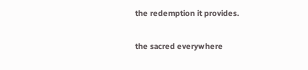the redemption it provides.

the sacred everywhere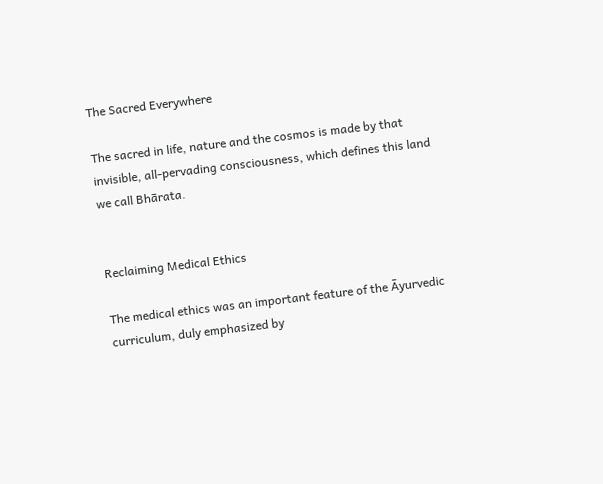The Sacred Everywhere

The sacred in life, nature and the cosmos is made by that invisible, all-pervading consciousness, which defines this land we call Bhārata.


Reclaiming Medical Ethics

The medical ethics was an important feature of the Āyurvedic curriculum, duly emphasized by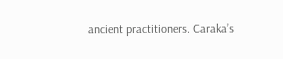ancient practitioners. Caraka’s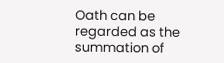Oath can be regarded as the summation of